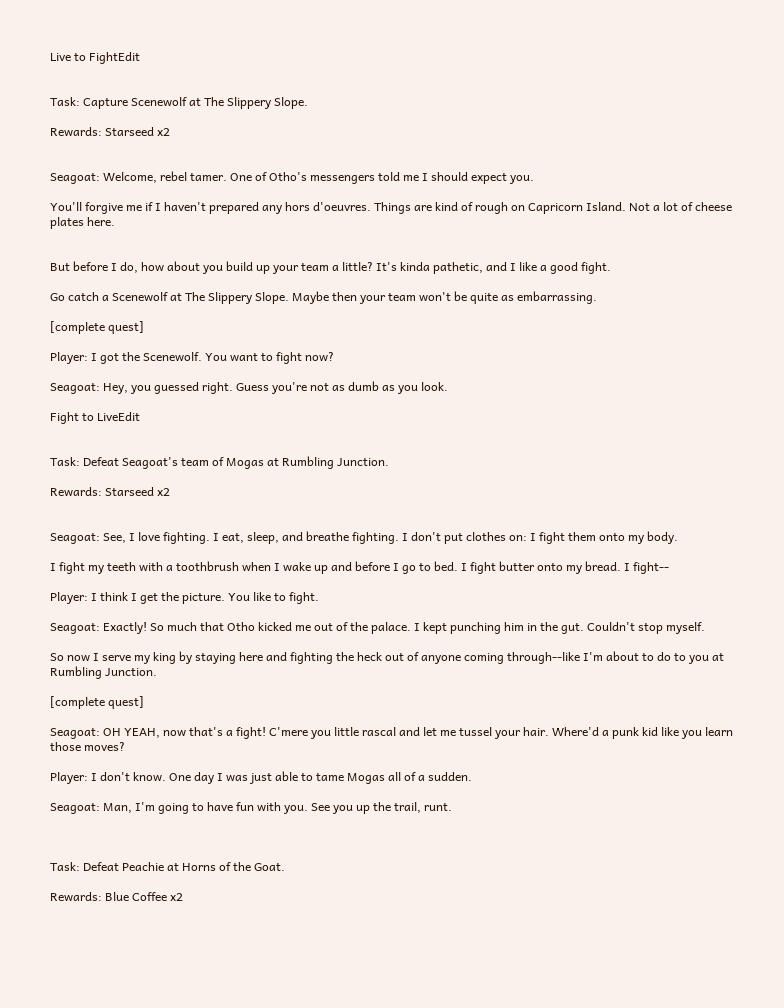Live to FightEdit


Task: Capture Scenewolf at The Slippery Slope.

Rewards: Starseed x2


Seagoat: Welcome, rebel tamer. One of Otho's messengers told me I should expect you.

You'll forgive me if I haven't prepared any hors d'oeuvres. Things are kind of rough on Capricorn Island. Not a lot of cheese plates here.


But before I do, how about you build up your team a little? It's kinda pathetic, and I like a good fight.

Go catch a Scenewolf at The Slippery Slope. Maybe then your team won't be quite as embarrassing.

[complete quest]

Player: I got the Scenewolf. You want to fight now?

Seagoat: Hey, you guessed right. Guess you're not as dumb as you look.

Fight to LiveEdit


Task: Defeat Seagoat's team of Mogas at Rumbling Junction.

Rewards: Starseed x2


Seagoat: See, I love fighting. I eat, sleep, and breathe fighting. I don't put clothes on: I fight them onto my body.

I fight my teeth with a toothbrush when I wake up and before I go to bed. I fight butter onto my bread. I fight--

Player: I think I get the picture. You like to fight.

Seagoat: Exactly! So much that Otho kicked me out of the palace. I kept punching him in the gut. Couldn't stop myself.

So now I serve my king by staying here and fighting the heck out of anyone coming through--like I'm about to do to you at Rumbling Junction.

[complete quest]

Seagoat: OH YEAH, now that's a fight! C'mere you little rascal and let me tussel your hair. Where'd a punk kid like you learn those moves?

Player: I don't know. One day I was just able to tame Mogas all of a sudden.

Seagoat: Man, I'm going to have fun with you. See you up the trail, runt.



Task: Defeat Peachie at Horns of the Goat.

Rewards: Blue Coffee x2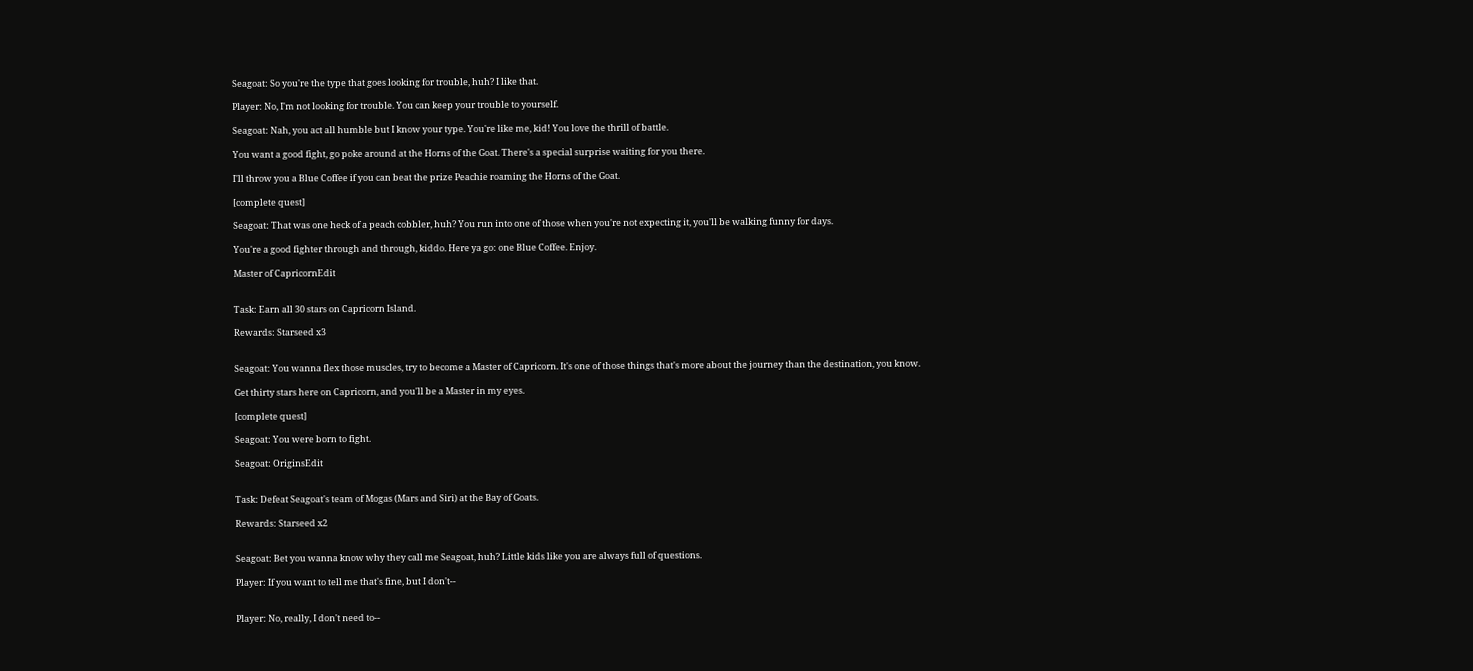Seagoat: So you're the type that goes looking for trouble, huh? I like that.

Player: No, I'm not looking for trouble. You can keep your trouble to yourself.

Seagoat: Nah, you act all humble but I know your type. You're like me, kid! You love the thrill of battle.

You want a good fight, go poke around at the Horns of the Goat. There's a special surprise waiting for you there.

I'll throw you a Blue Coffee if you can beat the prize Peachie roaming the Horns of the Goat.

[complete quest]

Seagoat: That was one heck of a peach cobbler, huh? You run into one of those when you're not expecting it, you'll be walking funny for days.

You're a good fighter through and through, kiddo. Here ya go: one Blue Coffee. Enjoy.

Master of CapricornEdit


Task: Earn all 30 stars on Capricorn Island.

Rewards: Starseed x3


Seagoat: You wanna flex those muscles, try to become a Master of Capricorn. It's one of those things that's more about the journey than the destination, you know.

Get thirty stars here on Capricorn, and you'll be a Master in my eyes.

[complete quest]

Seagoat: You were born to fight.

Seagoat: OriginsEdit


Task: Defeat Seagoat's team of Mogas (Mars and Siri) at the Bay of Goats.

Rewards: Starseed x2


Seagoat: Bet you wanna know why they call me Seagoat, huh? Little kids like you are always full of questions.

Player: If you want to tell me that's fine, but I don't--


Player: No, really, I don't need to--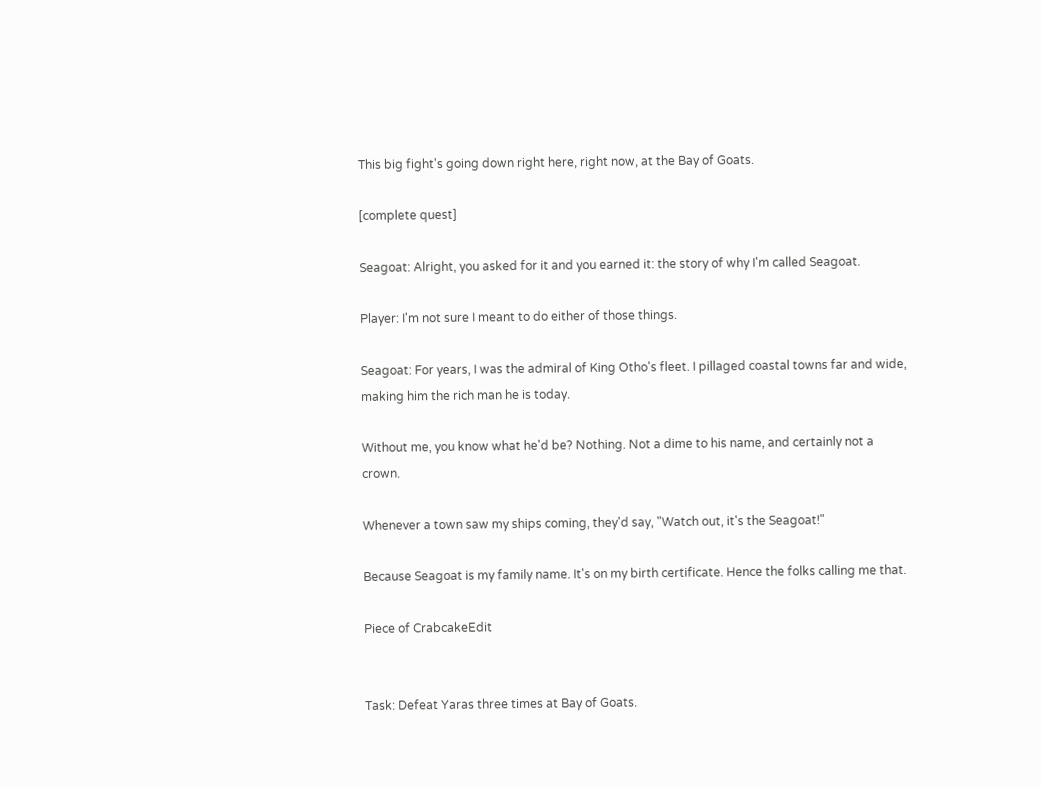This big fight's going down right here, right now, at the Bay of Goats.

[complete quest]

Seagoat: Alright, you asked for it and you earned it: the story of why I'm called Seagoat.

Player: I'm not sure I meant to do either of those things.

Seagoat: For years, I was the admiral of King Otho's fleet. I pillaged coastal towns far and wide, making him the rich man he is today.

Without me, you know what he'd be? Nothing. Not a dime to his name, and certainly not a crown.

Whenever a town saw my ships coming, they'd say, "Watch out, it's the Seagoat!"

Because Seagoat is my family name. It's on my birth certificate. Hence the folks calling me that.

Piece of CrabcakeEdit


Task: Defeat Yaras three times at Bay of Goats.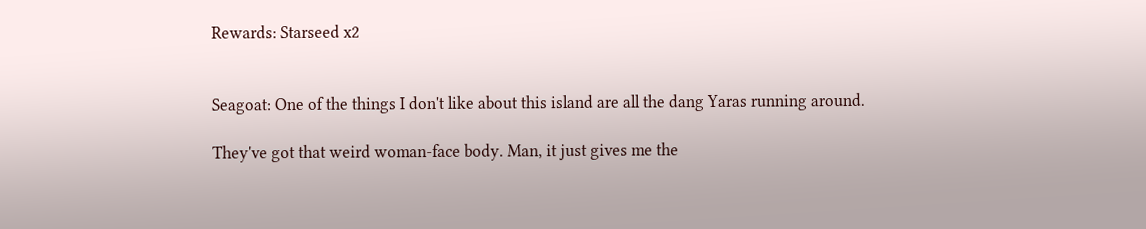Rewards: Starseed x2


Seagoat: One of the things I don't like about this island are all the dang Yaras running around.

They've got that weird woman-face body. Man, it just gives me the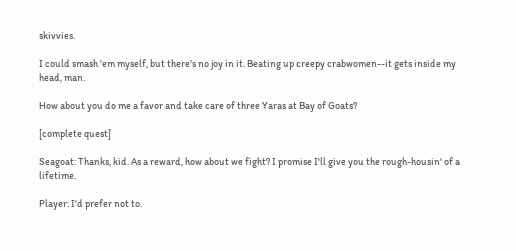skivvies.

I could smash 'em myself, but there's no joy in it. Beating up creepy crabwomen--it gets inside my head, man.

How about you do me a favor and take care of three Yaras at Bay of Goats?

[complete quest]

Seagoat: Thanks, kid. As a reward, how about we fight? I promise I'll give you the rough-housin' of a lifetime.

Player: I'd prefer not to.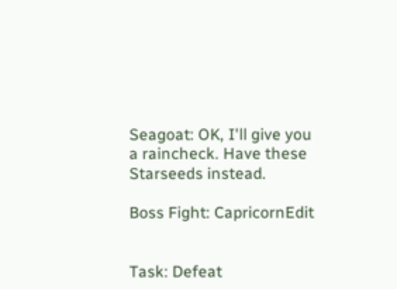Seagoat: OK, I'll give you a raincheck. Have these Starseeds instead.

Boss Fight: CapricornEdit


Task: Defeat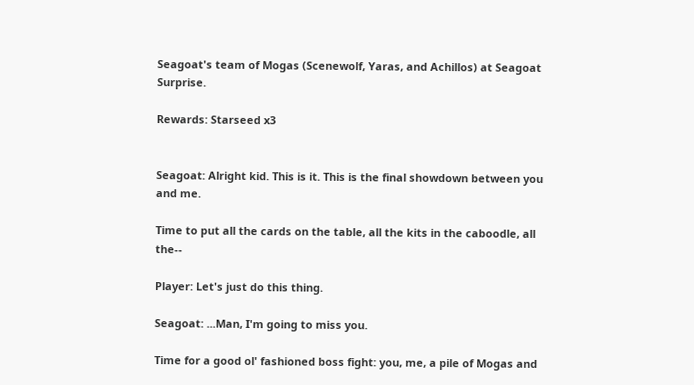Seagoat's team of Mogas (Scenewolf, Yaras, and Achillos) at Seagoat Surprise.

Rewards: Starseed x3


Seagoat: Alright kid. This is it. This is the final showdown between you and me.

Time to put all the cards on the table, all the kits in the caboodle, all the--

Player: Let's just do this thing.

Seagoat: ...Man, I'm going to miss you.

Time for a good ol' fashioned boss fight: you, me, a pile of Mogas and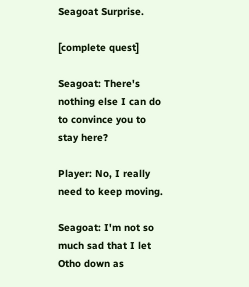Seagoat Surprise.

[complete quest]

Seagoat: There's nothing else I can do to convince you to stay here?

Player: No, I really need to keep moving.

Seagoat: I'm not so much sad that I let Otho down as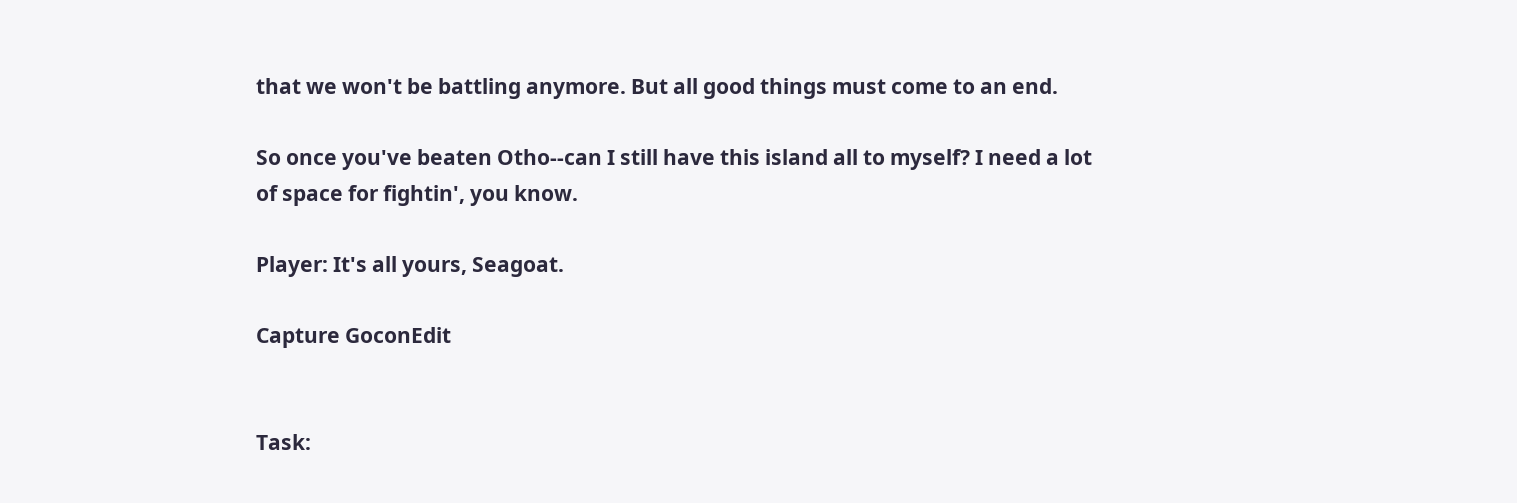that we won't be battling anymore. But all good things must come to an end.

So once you've beaten Otho--can I still have this island all to myself? I need a lot of space for fightin', you know.

Player: It's all yours, Seagoat.

Capture GoconEdit


Task: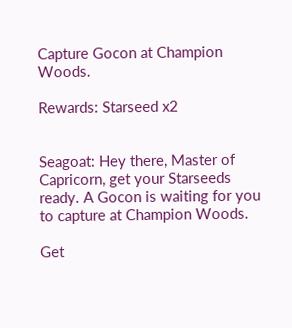Capture Gocon at Champion Woods.

Rewards: Starseed x2


Seagoat: Hey there, Master of Capricorn, get your Starseeds ready. A Gocon is waiting for you to capture at Champion Woods.

Get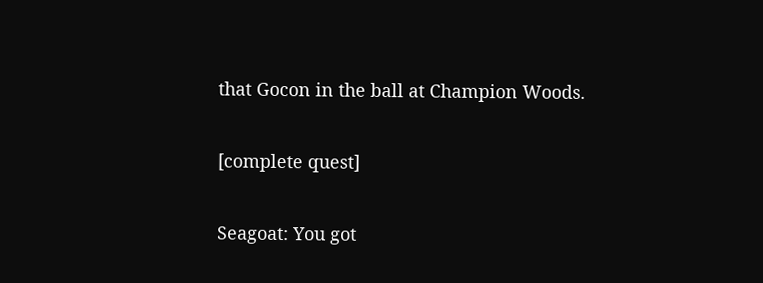that Gocon in the ball at Champion Woods.

[complete quest]

Seagoat: You got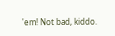'em! Not bad, kiddo.